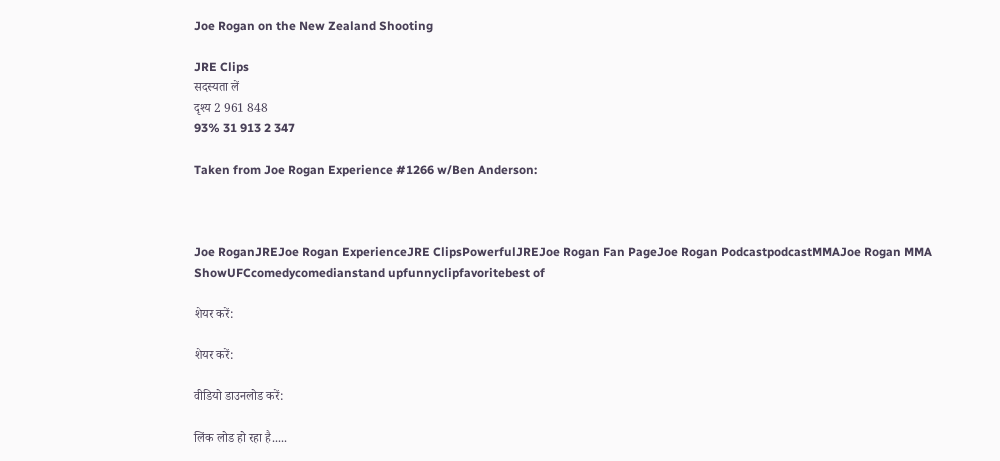Joe Rogan on the New Zealand Shooting

JRE Clips
सदस्यता लें
दृश्य 2 961 848
93% 31 913 2 347

Taken from Joe Rogan Experience #1266 w/Ben Anderson:



Joe RoganJREJoe Rogan ExperienceJRE ClipsPowerfulJREJoe Rogan Fan PageJoe Rogan PodcastpodcastMMAJoe Rogan MMA ShowUFCcomedycomedianstand upfunnyclipfavoritebest of

शेयर करें:

शेयर करें:

वीडियो डाउनलोड करें:

लिंक लोड हो रहा है.....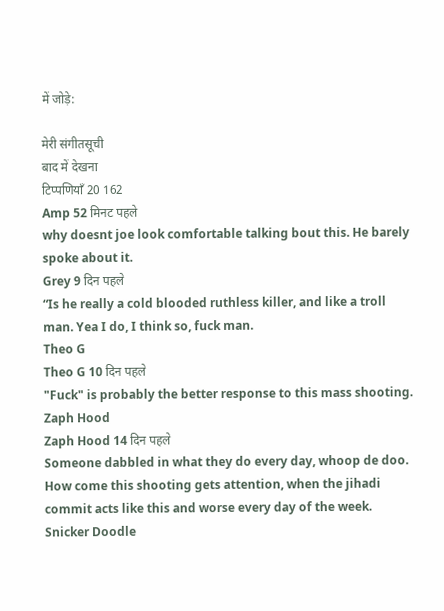में जोड़े:

मेरी संगीतसूची
बाद में देखना
टिप्पणियाँ 20 162
Amp 52 मिनट पहले
why doesnt joe look comfortable talking bout this. He barely spoke about it.
Grey 9 दिन पहले
“Is he really a cold blooded ruthless killer, and like a troll man. Yea I do, I think so, fuck man.
Theo G
Theo G 10 दिन पहले
"Fuck" is probably the better response to this mass shooting.
Zaph Hood
Zaph Hood 14 दिन पहले
Someone dabbled in what they do every day, whoop de doo. How come this shooting gets attention, when the jihadi commit acts like this and worse every day of the week.
Snicker Doodle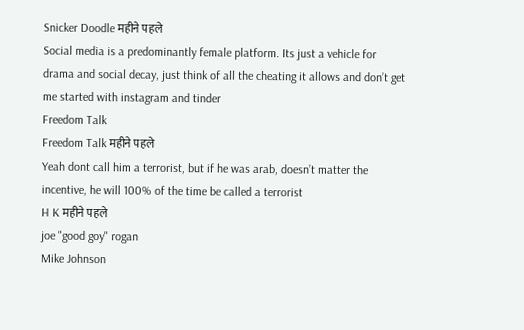Snicker Doodle महीने पहले
Social media is a predominantly female platform. Its just a vehicle for drama and social decay, just think of all the cheating it allows and don’t get me started with instagram and tinder
Freedom Talk
Freedom Talk महीने पहले
Yeah dont call him a terrorist, but if he was arab, doesn’t matter the incentive, he will 100% of the time be called a terrorist
H K महीने पहले
joe "good goy" rogan
Mike Johnson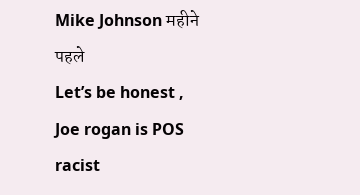Mike Johnson महीने पहले
Let’s be honest , Joe rogan is POS racist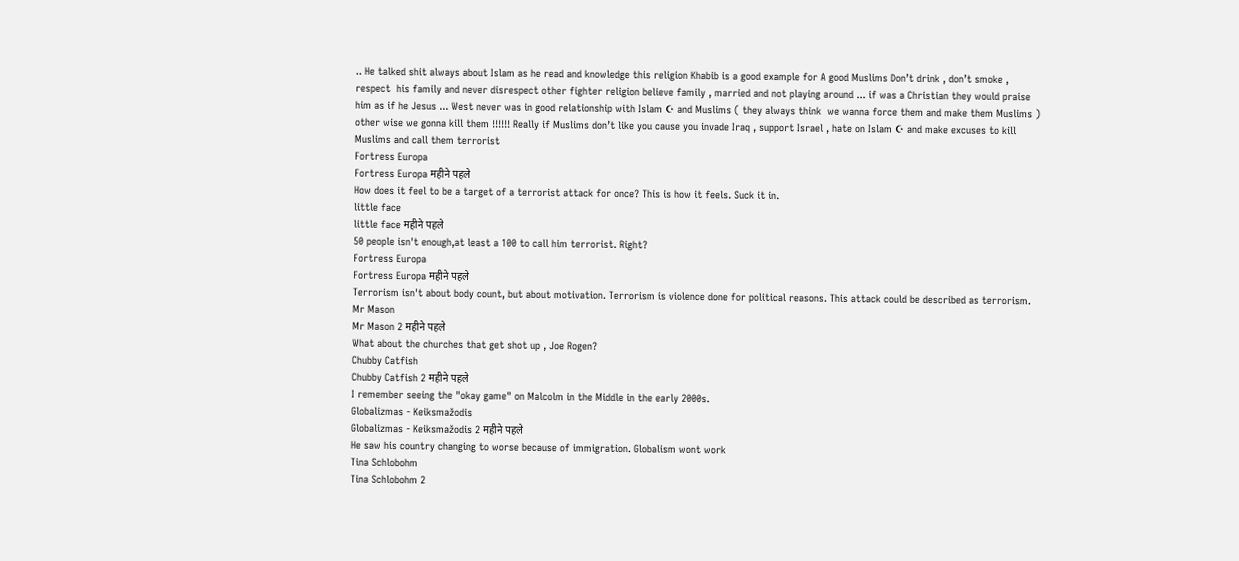.. He talked shit always about Islam as he read and knowledge this religion Khabib is a good example for A good Muslims Don’t drink , don’t smoke , respect  his family and never disrespect other fighter religion believe family , married and not playing around ... if was a Christian they would praise him as if he Jesus ... West never was in good relationship with Islam ☪ and Muslims ( they always think  we wanna force them and make them Muslims ) other wise we gonna kill them !!!!!! Really if Muslims don’t like you cause you invade Iraq , support Israel , hate on Islam ☪ and make excuses to kill Muslims and call them terrorist
Fortress Europa
Fortress Europa महीने पहले
How does it feel to be a target of a terrorist attack for once? This is how it feels. Suck it in.
little face
little face महीने पहले
50 people isn't enough,at least a 100 to call him terrorist. Right?
Fortress Europa
Fortress Europa महीने पहले
Terrorism isn't about body count, but about motivation. Terrorism is violence done for political reasons. This attack could be described as terrorism.
Mr Mason
Mr Mason 2 महीने पहले
What about the churches that get shot up , Joe Rogen?
Chubby Catfish
Chubby Catfish 2 महीने पहले
I remember seeing the "okay game" on Malcolm in the Middle in the early 2000s.
Globalizmas - Keiksmažodis
Globalizmas - Keiksmažodis 2 महीने पहले
He saw his country changing to worse because of immigration. Globalism wont work
Tina Schlobohm
Tina Schlobohm 2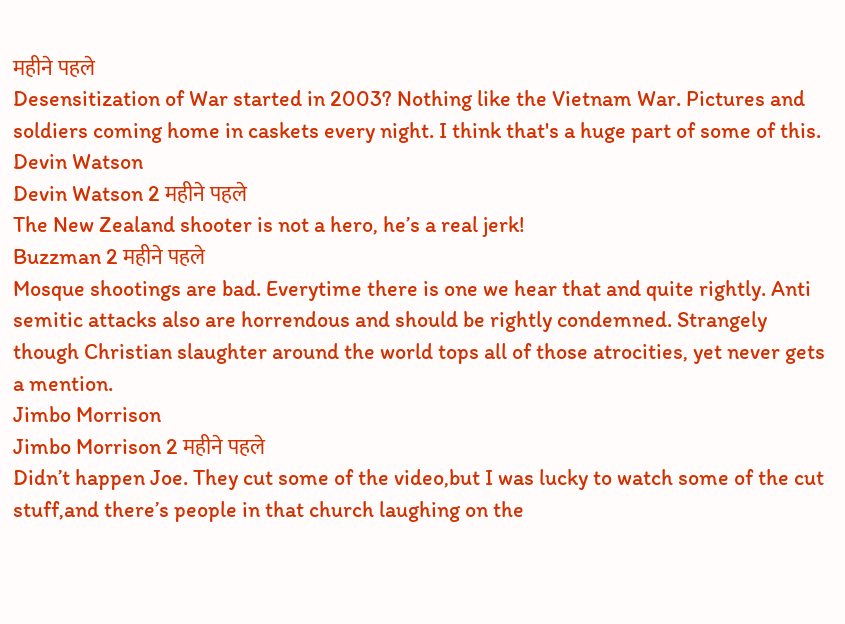महीने पहले
Desensitization of War started in 2003? Nothing like the Vietnam War. Pictures and soldiers coming home in caskets every night. I think that's a huge part of some of this.
Devin Watson
Devin Watson 2 महीने पहले
The New Zealand shooter is not a hero, he’s a real jerk!
Buzzman 2 महीने पहले
Mosque shootings are bad. Everytime there is one we hear that and quite rightly. Anti semitic attacks also are horrendous and should be rightly condemned. Strangely though Christian slaughter around the world tops all of those atrocities, yet never gets a mention.
Jimbo Morrison
Jimbo Morrison 2 महीने पहले
Didn’t happen Joe. They cut some of the video,but I was lucky to watch some of the cut stuff,and there’s people in that church laughing on the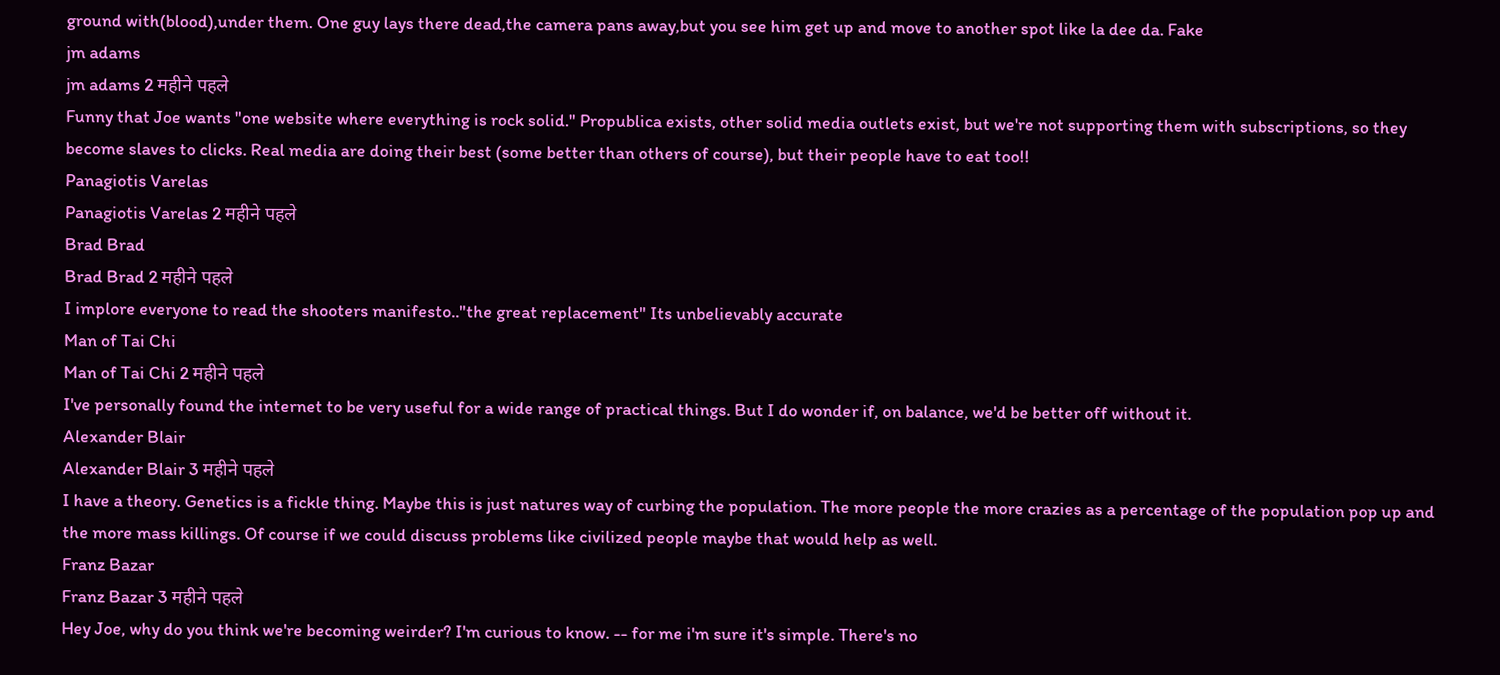ground with(blood),under them. One guy lays there dead,the camera pans away,but you see him get up and move to another spot like la dee da. Fake
jm adams
jm adams 2 महीने पहले
Funny that Joe wants "one website where everything is rock solid." Propublica exists, other solid media outlets exist, but we're not supporting them with subscriptions, so they become slaves to clicks. Real media are doing their best (some better than others of course), but their people have to eat too!!
Panagiotis Varelas
Panagiotis Varelas 2 महीने पहले
Brad Brad
Brad Brad 2 महीने पहले
I implore everyone to read the shooters manifesto.."the great replacement" Its unbelievably accurate
Man of Tai Chi
Man of Tai Chi 2 महीने पहले
I've personally found the internet to be very useful for a wide range of practical things. But I do wonder if, on balance, we'd be better off without it.
Alexander Blair
Alexander Blair 3 महीने पहले
I have a theory. Genetics is a fickle thing. Maybe this is just natures way of curbing the population. The more people the more crazies as a percentage of the population pop up and the more mass killings. Of course if we could discuss problems like civilized people maybe that would help as well.
Franz Bazar
Franz Bazar 3 महीने पहले
Hey Joe, why do you think we're becoming weirder? I'm curious to know. -- for me i'm sure it's simple. There's no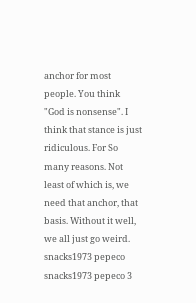anchor for most people. You think "God is nonsense". I think that stance is just ridiculous. For So many reasons. Not least of which is, we need that anchor, that basis. Without it well, we all just go weird.
snacks1973 pepeco
snacks1973 pepeco 3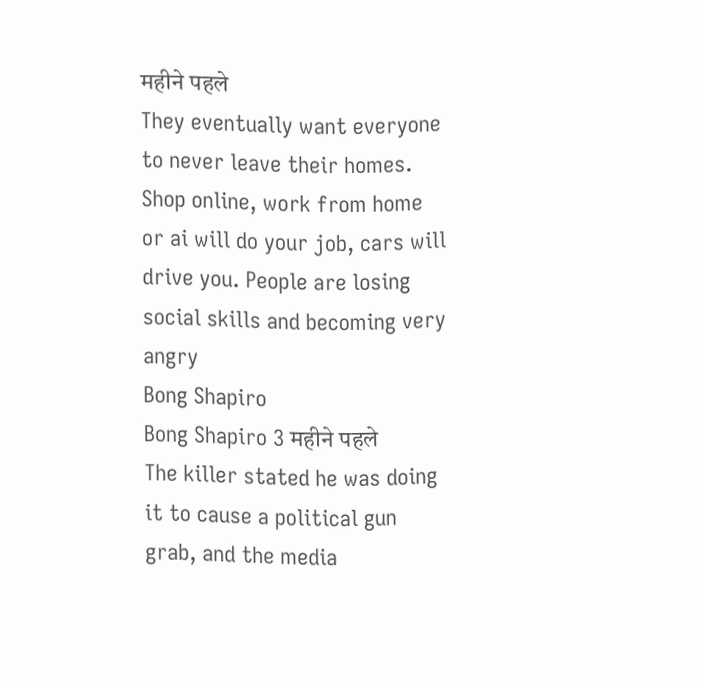महीने पहले
They eventually want everyone to never leave their homes. Shop online, work from home or ai will do your job, cars will drive you. People are losing social skills and becoming very angry
Bong Shapiro
Bong Shapiro 3 महीने पहले
The killer stated he was doing it to cause a political gun grab, and the media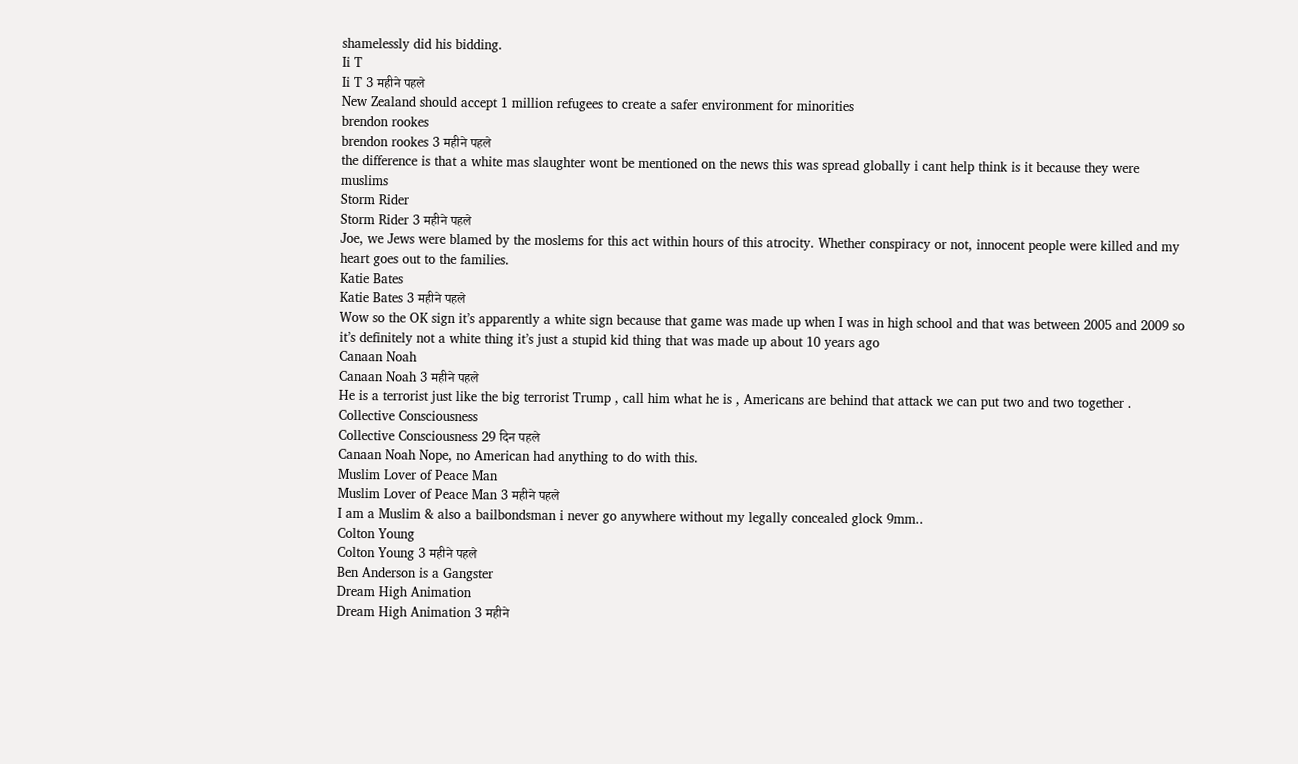shamelessly did his bidding.
Ii T
Ii T 3 महीने पहले
New Zealand should accept 1 million refugees to create a safer environment for minorities
brendon rookes
brendon rookes 3 महीने पहले
the difference is that a white mas slaughter wont be mentioned on the news this was spread globally i cant help think is it because they were muslims
Storm Rider
Storm Rider 3 महीने पहले
Joe, we Jews were blamed by the moslems for this act within hours of this atrocity. Whether conspiracy or not, innocent people were killed and my heart goes out to the families.
Katie Bates
Katie Bates 3 महीने पहले
Wow so the OK sign it’s apparently a white sign because that game was made up when I was in high school and that was between 2005 and 2009 so it’s definitely not a white thing it’s just a stupid kid thing that was made up about 10 years ago
Canaan Noah
Canaan Noah 3 महीने पहले
He is a terrorist just like the big terrorist Trump , call him what he is , Americans are behind that attack we can put two and two together .
Collective Consciousness
Collective Consciousness 29 दिन पहले
Canaan Noah Nope, no American had anything to do with this.
Muslim Lover of Peace Man
Muslim Lover of Peace Man 3 महीने पहले
I am a Muslim & also a bailbondsman i never go anywhere without my legally concealed glock 9mm..
Colton Young
Colton Young 3 महीने पहले
Ben Anderson is a Gangster
Dream High Animation
Dream High Animation 3 महीने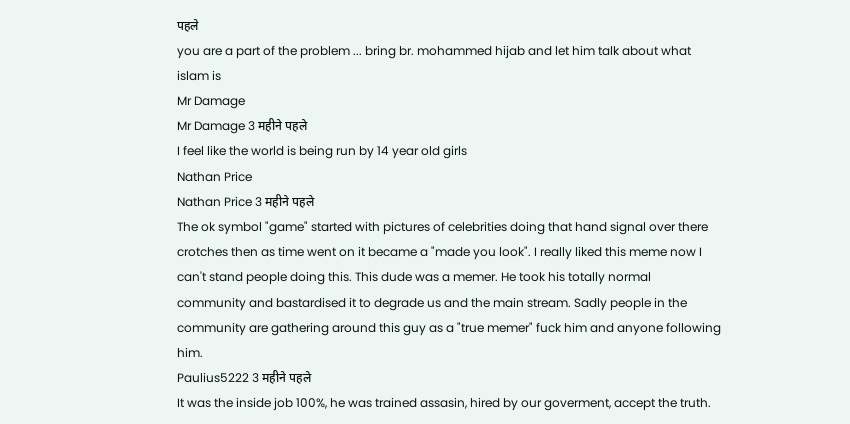पहले
you are a part of the problem ... bring br. mohammed hijab and let him talk about what islam is
Mr Damage
Mr Damage 3 महीने पहले
I feel like the world is being run by 14 year old girls
Nathan Price
Nathan Price 3 महीने पहले
The ok symbol "game" started with pictures of celebrities doing that hand signal over there crotches then as time went on it became a "made you look". I really liked this meme now I can't stand people doing this. This dude was a memer. He took his totally normal community and bastardised it to degrade us and the main stream. Sadly people in the community are gathering around this guy as a "true memer" fuck him and anyone following him.
Paulius5222 3 महीने पहले
It was the inside job 100%, he was trained assasin, hired by our goverment, accept the truth.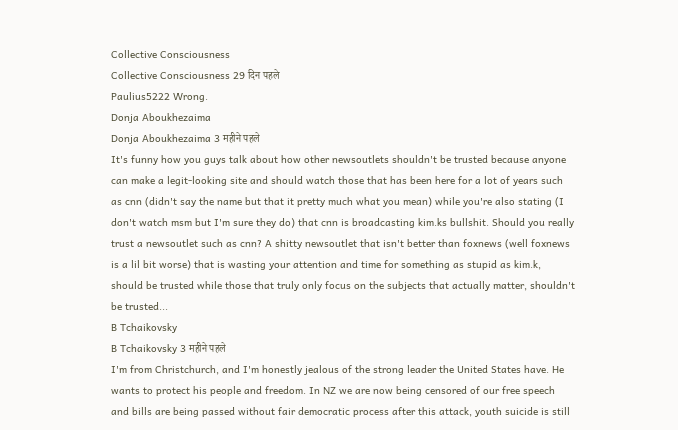Collective Consciousness
Collective Consciousness 29 दिन पहले
Paulius5222 Wrong.
Donja Aboukhezaima
Donja Aboukhezaima 3 महीने पहले
It's funny how you guys talk about how other newsoutlets shouldn't be trusted because anyone can make a legit-looking site and should watch those that has been here for a lot of years such as cnn (didn't say the name but that it pretty much what you mean) while you're also stating (I don't watch msm but I'm sure they do) that cnn is broadcasting kim.ks bullshit. Should you really trust a newsoutlet such as cnn? A shitty newsoutlet that isn't better than foxnews (well foxnews is a lil bit worse) that is wasting your attention and time for something as stupid as kim.k, should be trusted while those that truly only focus on the subjects that actually matter, shouldn't be trusted...
B Tchaikovsky
B Tchaikovsky 3 महीने पहले
I'm from Christchurch, and I'm honestly jealous of the strong leader the United States have. He wants to protect his people and freedom. In NZ we are now being censored of our free speech and bills are being passed without fair democratic process after this attack, youth suicide is still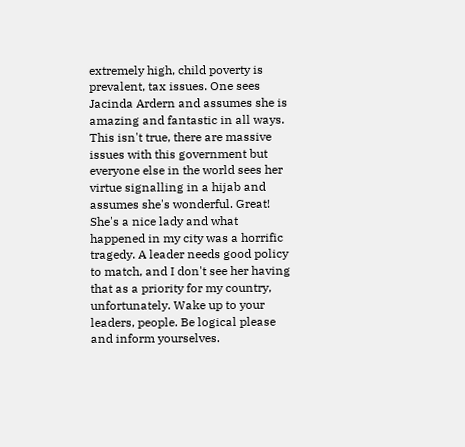extremely high, child poverty is prevalent, tax issues. One sees Jacinda Ardern and assumes she is amazing and fantastic in all ways. This isn't true, there are massive issues with this government but everyone else in the world sees her virtue signalling in a hijab and assumes she's wonderful. Great! She's a nice lady and what happened in my city was a horrific tragedy. A leader needs good policy to match, and I don't see her having that as a priority for my country, unfortunately. Wake up to your leaders, people. Be logical please and inform yourselves.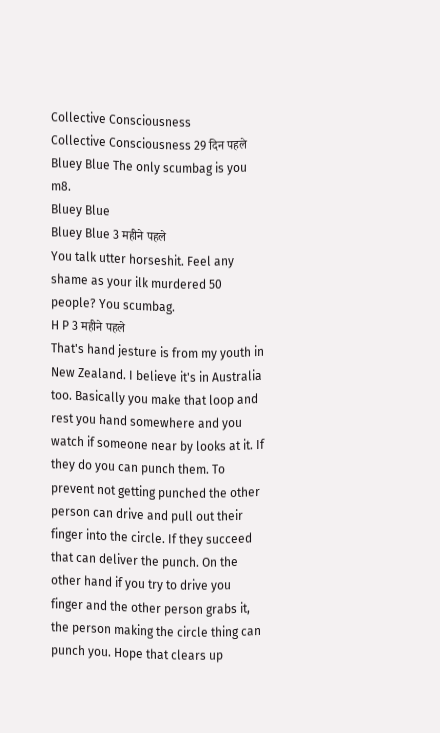Collective Consciousness
Collective Consciousness 29 दिन पहले
Bluey Blue The only scumbag is you m8.
Bluey Blue
Bluey Blue 3 महीने पहले
You talk utter horseshit. Feel any shame as your ilk murdered 50 people? You scumbag.
H P 3 महीने पहले
That's hand jesture is from my youth in New Zealand. I believe it's in Australia too. Basically you make that loop and rest you hand somewhere and you watch if someone near by looks at it. If they do you can punch them. To prevent not getting punched the other person can drive and pull out their finger into the circle. If they succeed that can deliver the punch. On the other hand if you try to drive you finger and the other person grabs it, the person making the circle thing can punch you. Hope that clears up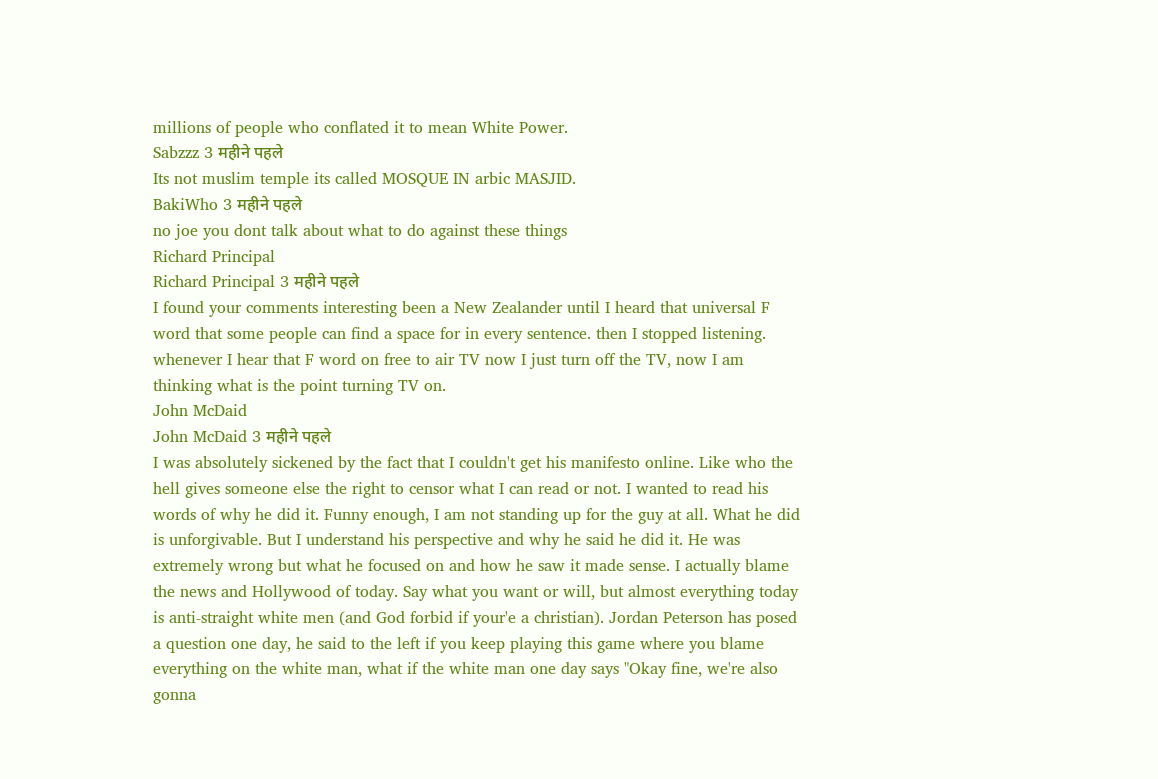millions of people who conflated it to mean White Power.
Sabzzz 3 महीने पहले
Its not muslim temple its called MOSQUE IN arbic MASJID.
BakiWho 3 महीने पहले
no joe you dont talk about what to do against these things
Richard Principal
Richard Principal 3 महीने पहले
I found your comments interesting been a New Zealander until I heard that universal F word that some people can find a space for in every sentence. then I stopped listening. whenever I hear that F word on free to air TV now I just turn off the TV, now I am thinking what is the point turning TV on.
John McDaid
John McDaid 3 महीने पहले
I was absolutely sickened by the fact that I couldn't get his manifesto online. Like who the hell gives someone else the right to censor what I can read or not. I wanted to read his words of why he did it. Funny enough, I am not standing up for the guy at all. What he did is unforgivable. But I understand his perspective and why he said he did it. He was extremely wrong but what he focused on and how he saw it made sense. I actually blame the news and Hollywood of today. Say what you want or will, but almost everything today is anti-straight white men (and God forbid if your'e a christian). Jordan Peterson has posed a question one day, he said to the left if you keep playing this game where you blame everything on the white man, what if the white man one day says "Okay fine, we're also gonna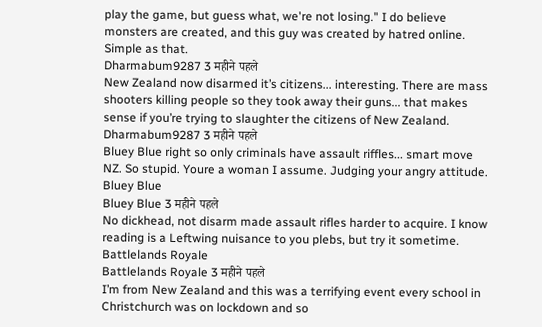play the game, but guess what, we're not losing." I do believe monsters are created, and this guy was created by hatred online. Simple as that.
Dharmabum9287 3 महीने पहले
New Zealand now disarmed it’s citizens... interesting. There are mass shooters killing people so they took away their guns... that makes sense if you’re trying to slaughter the citizens of New Zealand.
Dharmabum9287 3 महीने पहले
Bluey Blue right so only criminals have assault riffles... smart move NZ. So stupid. Youre a woman I assume. Judging your angry attitude.
Bluey Blue
Bluey Blue 3 महीने पहले
No dickhead, not disarm made assault rifles harder to acquire. I know reading is a Leftwing nuisance to you plebs, but try it sometime.
Battlelands Royale
Battlelands Royale 3 महीने पहले
I’m from New Zealand and this was a terrifying event every school in Christchurch was on lockdown and so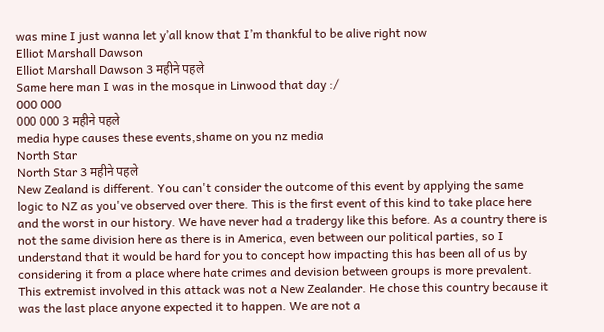was mine I just wanna let y’all know that I’m thankful to be alive right now
Elliot Marshall Dawson
Elliot Marshall Dawson 3 महीने पहले
Same here man I was in the mosque in Linwood that day :/
000 000
000 000 3 महीने पहले
media hype causes these events,shame on you nz media
North Star
North Star 3 महीने पहले
New Zealand is different. You can't consider the outcome of this event by applying the same logic to NZ as you've observed over there. This is the first event of this kind to take place here and the worst in our history. We have never had a tradergy like this before. As a country there is not the same division here as there is in America, even between our political parties, so I understand that it would be hard for you to concept how impacting this has been all of us by considering it from a place where hate crimes and devision between groups is more prevalent. This extremist involved in this attack was not a New Zealander. He chose this country because it was the last place anyone expected it to happen. We are not a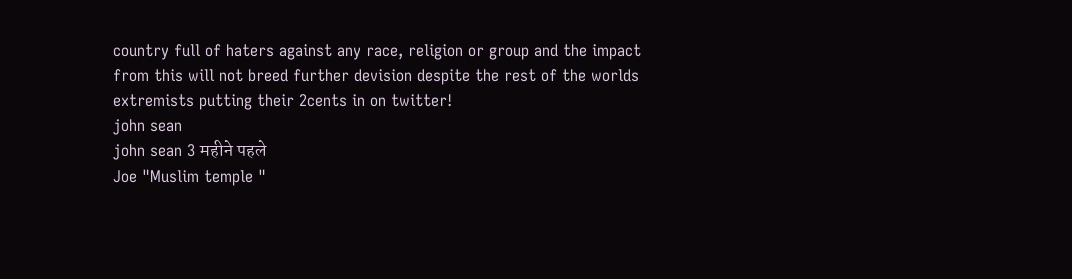country full of haters against any race, religion or group and the impact from this will not breed further devision despite the rest of the worlds extremists putting their 2cents in on twitter!
john sean
john sean 3 महीने पहले
Joe "Muslim temple "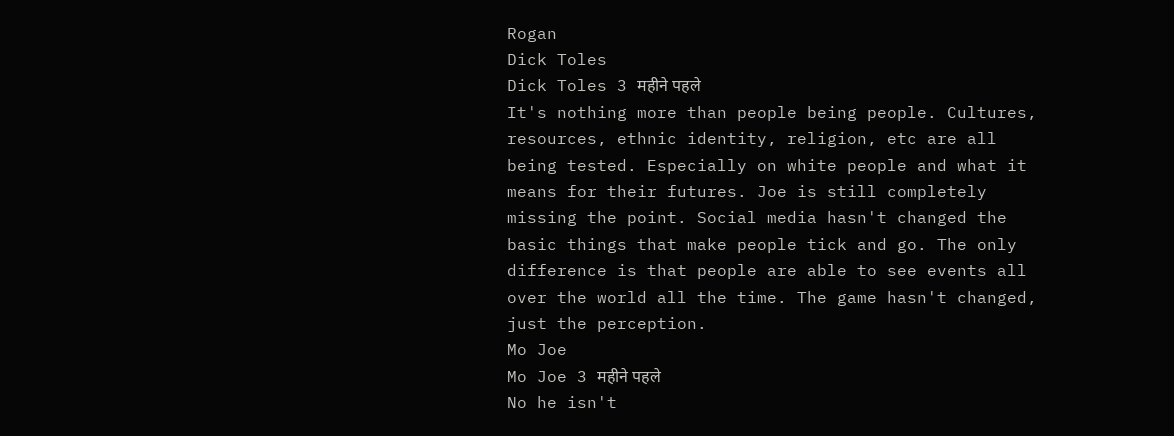Rogan
Dick Toles
Dick Toles 3 महीने पहले
It's nothing more than people being people. Cultures, resources, ethnic identity, religion, etc are all being tested. Especially on white people and what it means for their futures. Joe is still completely missing the point. Social media hasn't changed the basic things that make people tick and go. The only difference is that people are able to see events all over the world all the time. The game hasn't changed, just the perception.
Mo Joe
Mo Joe 3 महीने पहले
No he isn't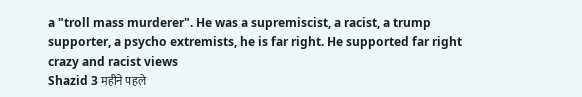a "troll mass murderer". He was a supremiscist, a racist, a trump supporter, a psycho extremists, he is far right. He supported far right crazy and racist views
Shazid 3 महीने पहले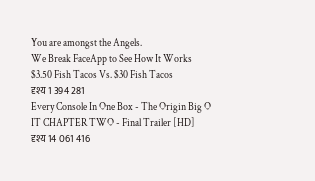You are amongst the Angels.
We Break FaceApp to See How It Works
$3.50 Fish Tacos Vs. $30 Fish Tacos
दृश्य 1 394 281
Every Console In One Box - The Origin Big O
IT CHAPTER TWO - Final Trailer [HD]
दृश्य 14 061 416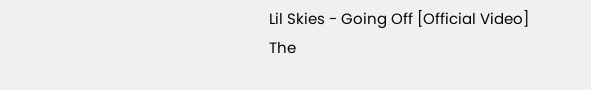Lil Skies - Going Off [Official Video]
The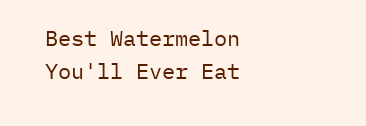Best Watermelon You'll Ever Eat